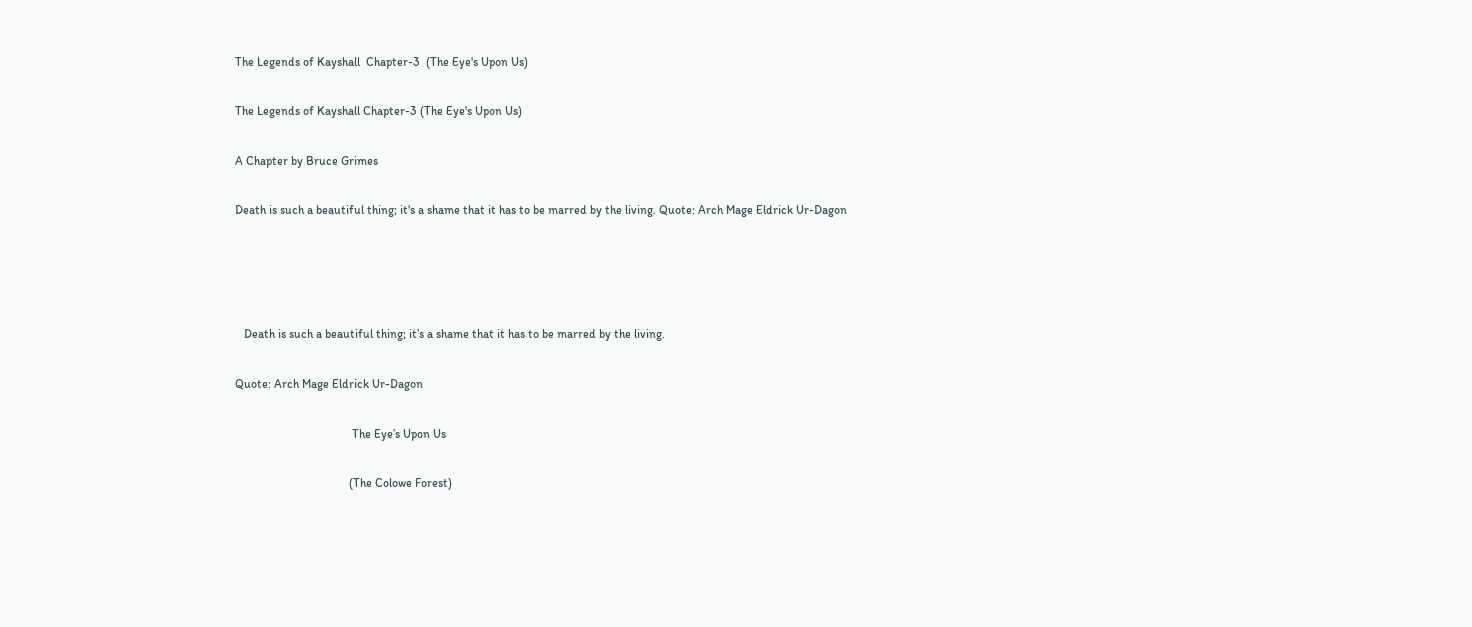The Legends of Kayshall  Chapter-3  (The Eye's Upon Us)

The Legends of Kayshall Chapter-3 (The Eye's Upon Us)

A Chapter by Bruce Grimes

Death is such a beautiful thing; it's a shame that it has to be marred by the living. Quote: Arch Mage Eldrick Ur-Dagon




   Death is such a beautiful thing; it’s a shame that it has to be marred by the living.

Quote: Arch Mage Eldrick Ur-Dagon

                                       The Eye’s Upon Us

                                      (The Colowe Forest)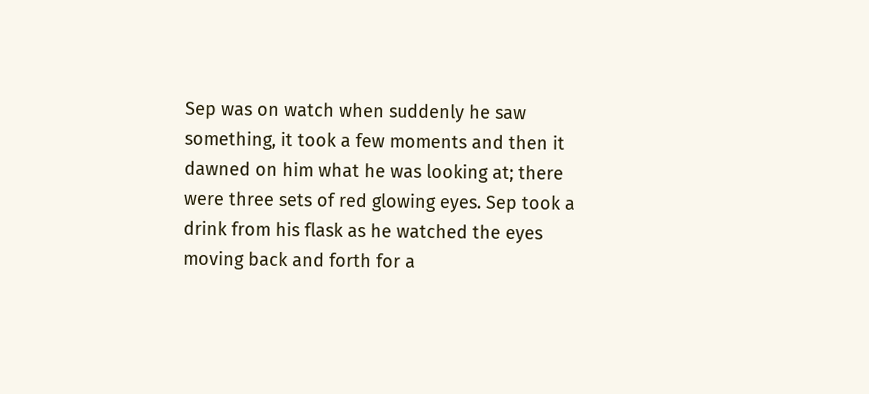Sep was on watch when suddenly he saw something, it took a few moments and then it dawned on him what he was looking at; there were three sets of red glowing eyes. Sep took a drink from his flask as he watched the eyes moving back and forth for a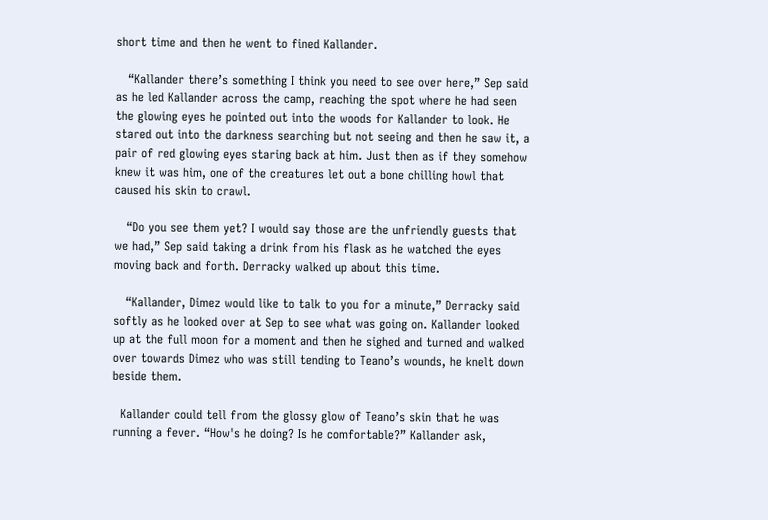short time and then he went to fined Kallander.

   “Kallander there’s something I think you need to see over here,” Sep said as he led Kallander across the camp, reaching the spot where he had seen the glowing eyes he pointed out into the woods for Kallander to look. He stared out into the darkness searching but not seeing and then he saw it, a pair of red glowing eyes staring back at him. Just then as if they somehow knew it was him, one of the creatures let out a bone chilling howl that caused his skin to crawl.

   “Do you see them yet? I would say those are the unfriendly guests that we had,” Sep said taking a drink from his flask as he watched the eyes moving back and forth. Derracky walked up about this time.

   “Kallander, Dimez would like to talk to you for a minute,” Derracky said softly as he looked over at Sep to see what was going on. Kallander looked up at the full moon for a moment and then he sighed and turned and walked over towards Dimez who was still tending to Teano’s wounds, he knelt down beside them.

  Kallander could tell from the glossy glow of Teano’s skin that he was running a fever. “How's he doing? Is he comfortable?” Kallander ask,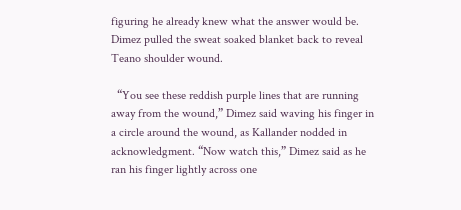figuring he already knew what the answer would be. Dimez pulled the sweat soaked blanket back to reveal Teano shoulder wound.

  “You see these reddish purple lines that are running away from the wound,” Dimez said waving his finger in a circle around the wound, as Kallander nodded in acknowledgment. “Now watch this,” Dimez said as he ran his finger lightly across one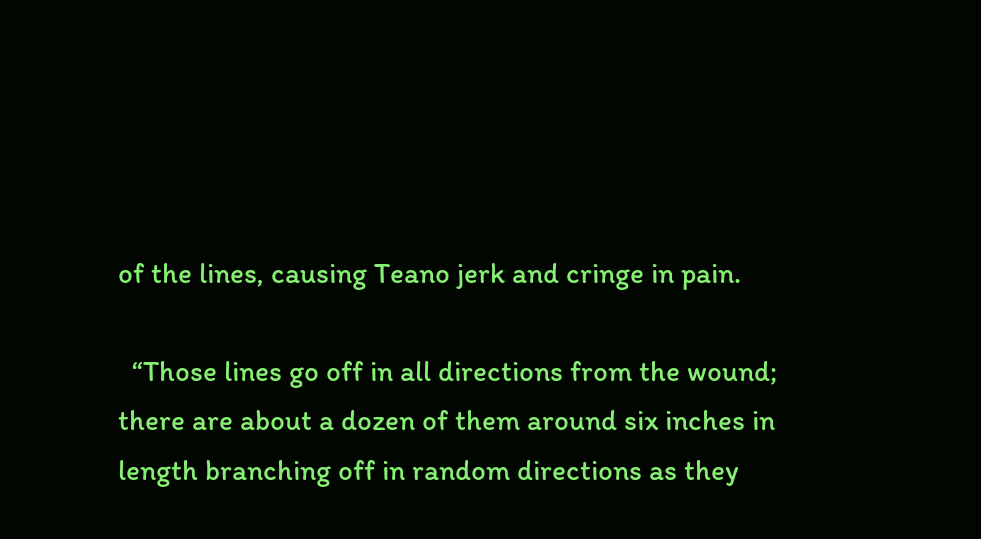of the lines, causing Teano jerk and cringe in pain.

  “Those lines go off in all directions from the wound; there are about a dozen of them around six inches in length branching off in random directions as they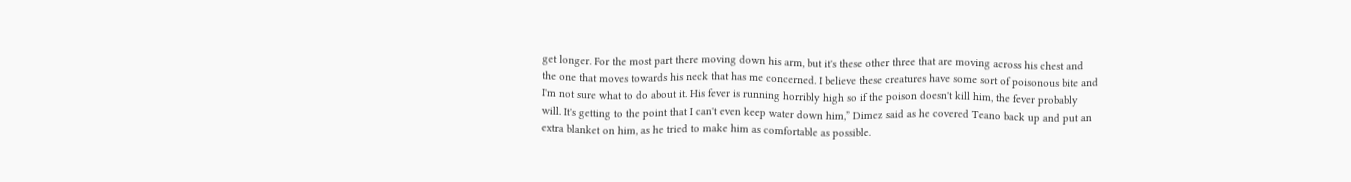get longer. For the most part there moving down his arm, but it's these other three that are moving across his chest and the one that moves towards his neck that has me concerned. I believe these creatures have some sort of poisonous bite and I'm not sure what to do about it. His fever is running horribly high so if the poison doesn't kill him, the fever probably will. It's getting to the point that I can't even keep water down him,” Dimez said as he covered Teano back up and put an extra blanket on him, as he tried to make him as comfortable as possible.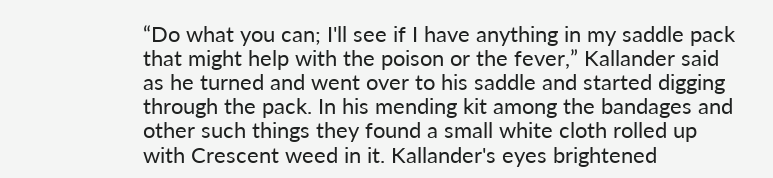“Do what you can; I'll see if I have anything in my saddle pack that might help with the poison or the fever,” Kallander said as he turned and went over to his saddle and started digging through the pack. In his mending kit among the bandages and other such things they found a small white cloth rolled up with Crescent weed in it. Kallander's eyes brightened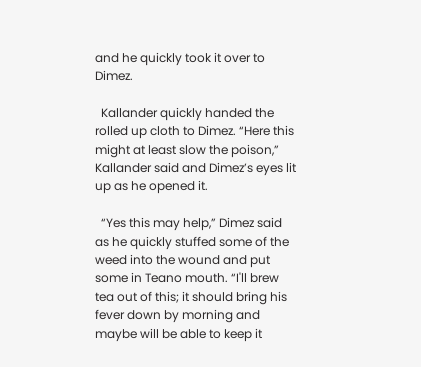and he quickly took it over to Dimez.

  Kallander quickly handed the rolled up cloth to Dimez. “Here this might at least slow the poison,” Kallander said and Dimez’s eyes lit up as he opened it.

  “Yes this may help,” Dimez said as he quickly stuffed some of the weed into the wound and put some in Teano mouth. “I'll brew tea out of this; it should bring his fever down by morning and maybe will be able to keep it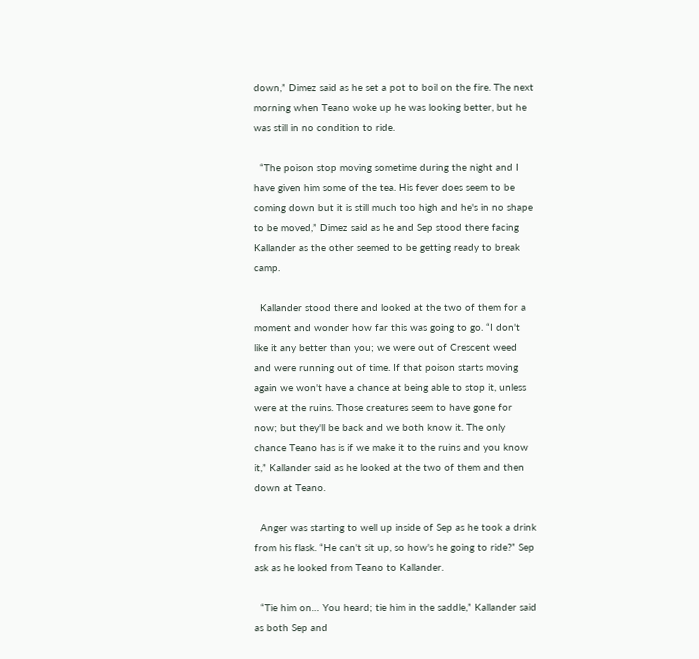down,” Dimez said as he set a pot to boil on the fire. The next morning when Teano woke up he was looking better, but he was still in no condition to ride.

  “The poison stop moving sometime during the night and I have given him some of the tea. His fever does seem to be coming down but it is still much too high and he's in no shape to be moved,” Dimez said as he and Sep stood there facing Kallander as the other seemed to be getting ready to break camp.

  Kallander stood there and looked at the two of them for a moment and wonder how far this was going to go. “I don't like it any better than you; we were out of Crescent weed and were running out of time. If that poison starts moving again we won't have a chance at being able to stop it, unless were at the ruins. Those creatures seem to have gone for now; but they'll be back and we both know it. The only chance Teano has is if we make it to the ruins and you know it,” Kallander said as he looked at the two of them and then down at Teano.

  Anger was starting to well up inside of Sep as he took a drink from his flask. “He can't sit up, so how's he going to ride?” Sep ask as he looked from Teano to Kallander.

  “Tie him on… You heard; tie him in the saddle,” Kallander said as both Sep and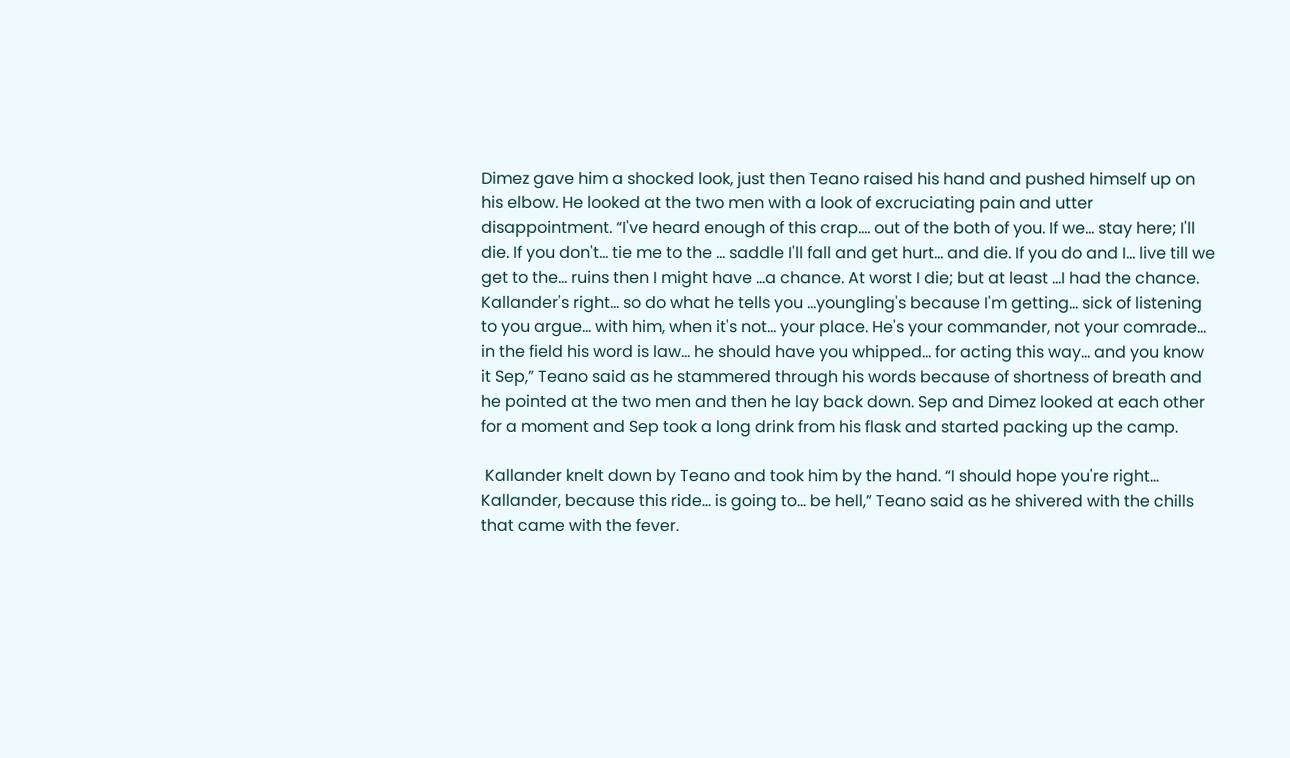Dimez gave him a shocked look, just then Teano raised his hand and pushed himself up on his elbow. He looked at the two men with a look of excruciating pain and utter disappointment. “I've heard enough of this crap…. out of the both of you. If we… stay here; I'll die. If you don't… tie me to the … saddle I'll fall and get hurt… and die. If you do and I… live till we get to the… ruins then I might have …a chance. At worst I die; but at least …I had the chance. Kallander's right… so do what he tells you …youngling's because I'm getting… sick of listening to you argue… with him, when it's not… your place. He's your commander, not your comrade… in the field his word is law... he should have you whipped… for acting this way… and you know it Sep,” Teano said as he stammered through his words because of shortness of breath and he pointed at the two men and then he lay back down. Sep and Dimez looked at each other for a moment and Sep took a long drink from his flask and started packing up the camp.

 Kallander knelt down by Teano and took him by the hand. “I should hope you're right… Kallander, because this ride… is going to… be hell,” Teano said as he shivered with the chills that came with the fever.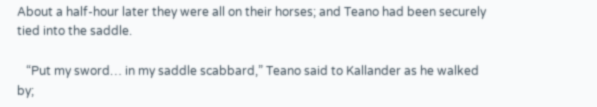About a half-hour later they were all on their horses; and Teano had been securely tied into the saddle.

   “Put my sword… in my saddle scabbard,” Teano said to Kallander as he walked by;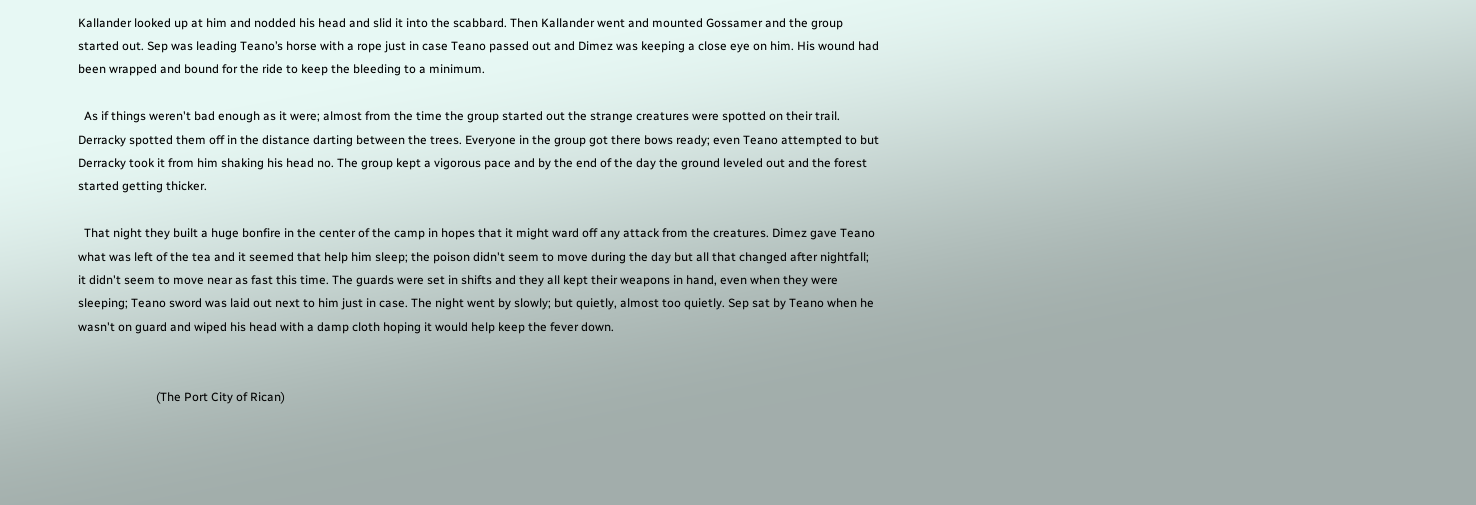Kallander looked up at him and nodded his head and slid it into the scabbard. Then Kallander went and mounted Gossamer and the group started out. Sep was leading Teano’s horse with a rope just in case Teano passed out and Dimez was keeping a close eye on him. His wound had been wrapped and bound for the ride to keep the bleeding to a minimum.

  As if things weren't bad enough as it were; almost from the time the group started out the strange creatures were spotted on their trail. Derracky spotted them off in the distance darting between the trees. Everyone in the group got there bows ready; even Teano attempted to but Derracky took it from him shaking his head no. The group kept a vigorous pace and by the end of the day the ground leveled out and the forest started getting thicker.

  That night they built a huge bonfire in the center of the camp in hopes that it might ward off any attack from the creatures. Dimez gave Teano what was left of the tea and it seemed that help him sleep; the poison didn't seem to move during the day but all that changed after nightfall; it didn't seem to move near as fast this time. The guards were set in shifts and they all kept their weapons in hand, even when they were sleeping; Teano sword was laid out next to him just in case. The night went by slowly; but quietly, almost too quietly. Sep sat by Teano when he wasn't on guard and wiped his head with a damp cloth hoping it would help keep the fever down.


                          (The Port City of Rican)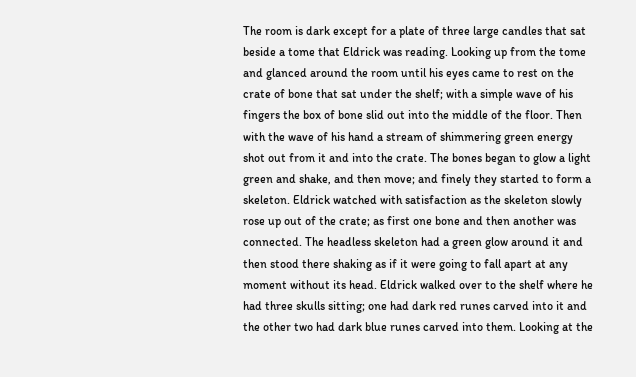The room is dark except for a plate of three large candles that sat beside a tome that Eldrick was reading. Looking up from the tome and glanced around the room until his eyes came to rest on the crate of bone that sat under the shelf; with a simple wave of his fingers the box of bone slid out into the middle of the floor. Then with the wave of his hand a stream of shimmering green energy shot out from it and into the crate. The bones began to glow a light green and shake, and then move; and finely they started to form a skeleton. Eldrick watched with satisfaction as the skeleton slowly rose up out of the crate; as first one bone and then another was connected. The headless skeleton had a green glow around it and then stood there shaking as if it were going to fall apart at any moment without its head. Eldrick walked over to the shelf where he had three skulls sitting; one had dark red runes carved into it and the other two had dark blue runes carved into them. Looking at the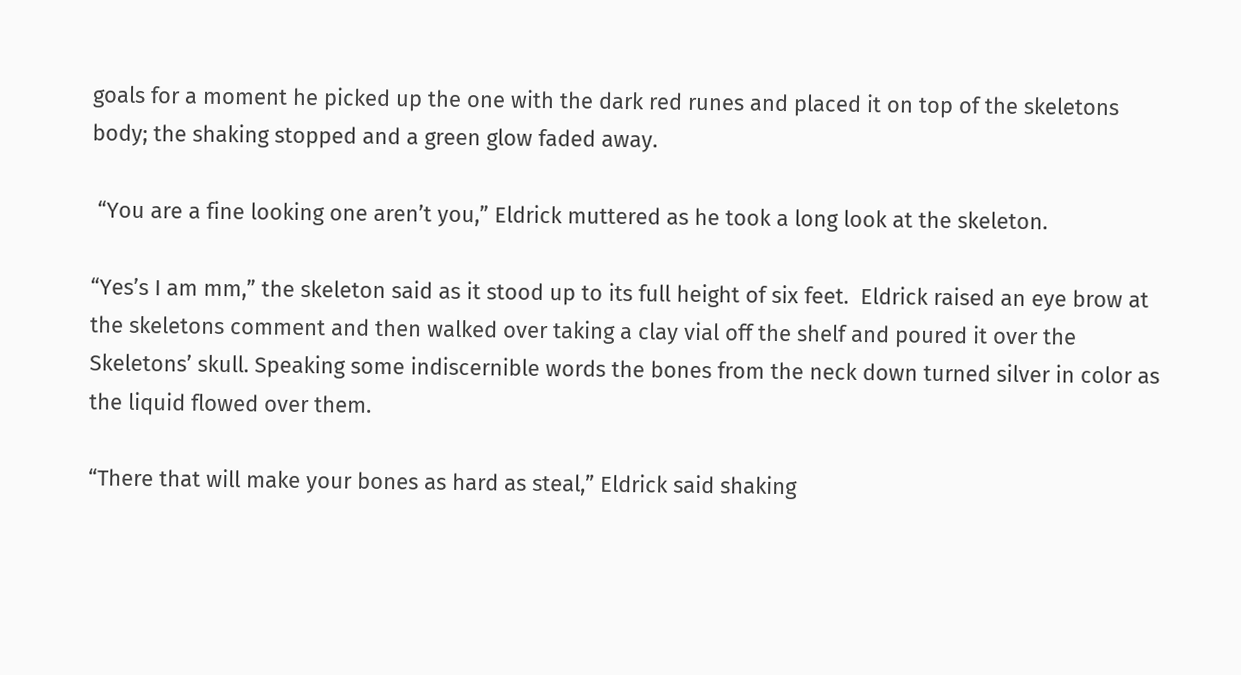goals for a moment he picked up the one with the dark red runes and placed it on top of the skeletons body; the shaking stopped and a green glow faded away.

 “You are a fine looking one aren’t you,” Eldrick muttered as he took a long look at the skeleton.

“Yes’s I am mm,” the skeleton said as it stood up to its full height of six feet.  Eldrick raised an eye brow at the skeletons comment and then walked over taking a clay vial off the shelf and poured it over the Skeletons’ skull. Speaking some indiscernible words the bones from the neck down turned silver in color as the liquid flowed over them.

“There that will make your bones as hard as steal,” Eldrick said shaking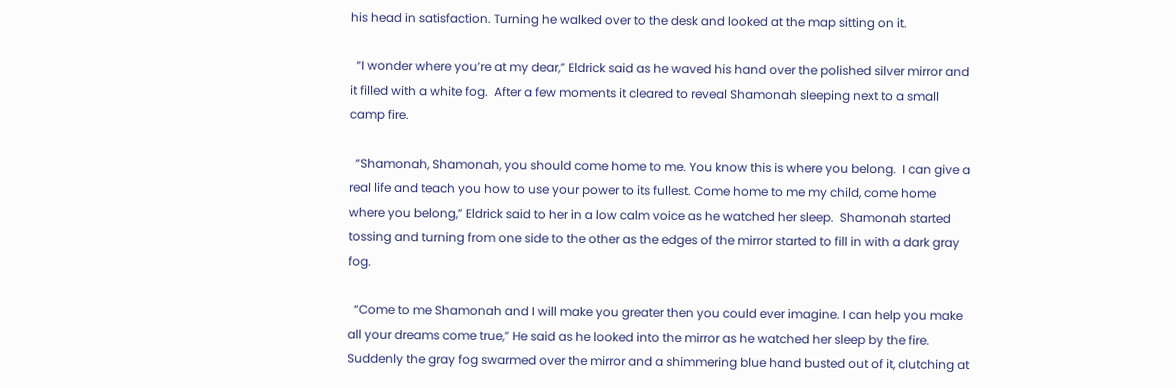his head in satisfaction. Turning he walked over to the desk and looked at the map sitting on it.

  “I wonder where you’re at my dear,” Eldrick said as he waved his hand over the polished silver mirror and it filled with a white fog.  After a few moments it cleared to reveal Shamonah sleeping next to a small camp fire.

  “Shamonah, Shamonah, you should come home to me. You know this is where you belong.  I can give a real life and teach you how to use your power to its fullest. Come home to me my child, come home where you belong,” Eldrick said to her in a low calm voice as he watched her sleep.  Shamonah started tossing and turning from one side to the other as the edges of the mirror started to fill in with a dark gray fog.

  “Come to me Shamonah and I will make you greater then you could ever imagine. I can help you make all your dreams come true,” He said as he looked into the mirror as he watched her sleep by the fire. Suddenly the gray fog swarmed over the mirror and a shimmering blue hand busted out of it, clutching at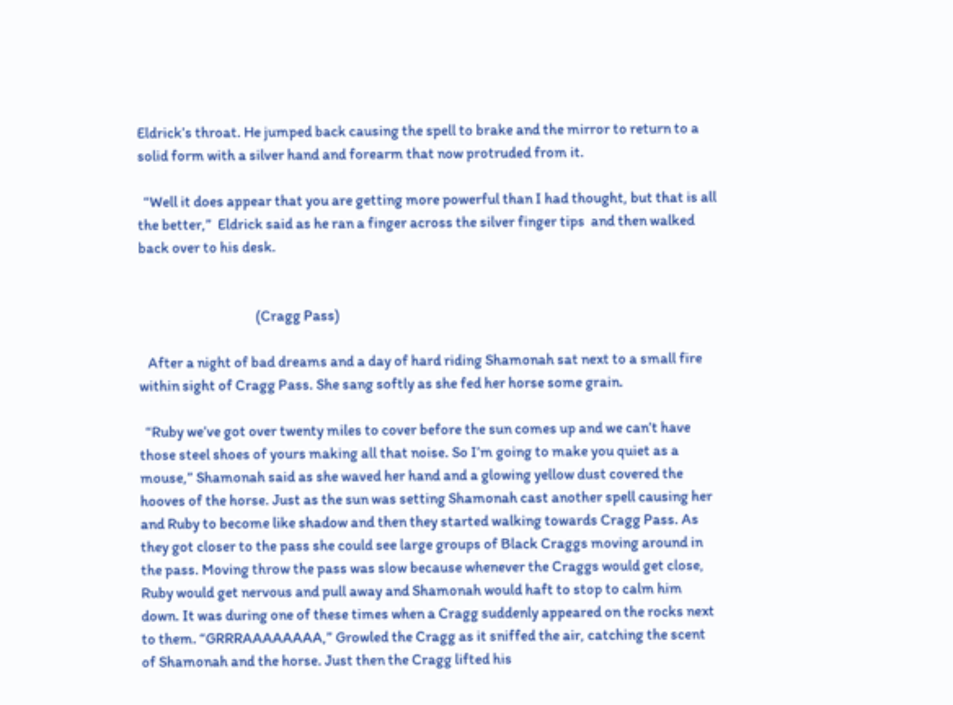Eldrick’s throat. He jumped back causing the spell to brake and the mirror to return to a solid form with a silver hand and forearm that now protruded from it.

  “Well it does appear that you are getting more powerful than I had thought, but that is all the better,”  Eldrick said as he ran a finger across the silver finger tips  and then walked back over to his desk.


                                       (Cragg Pass)

   After a night of bad dreams and a day of hard riding Shamonah sat next to a small fire within sight of Cragg Pass. She sang softly as she fed her horse some grain.

  “Ruby we’ve got over twenty miles to cover before the sun comes up and we can’t have those steel shoes of yours making all that noise. So I’m going to make you quiet as a mouse,” Shamonah said as she waved her hand and a glowing yellow dust covered the hooves of the horse. Just as the sun was setting Shamonah cast another spell causing her and Ruby to become like shadow and then they started walking towards Cragg Pass. As they got closer to the pass she could see large groups of Black Craggs moving around in the pass. Moving throw the pass was slow because whenever the Craggs would get close, Ruby would get nervous and pull away and Shamonah would haft to stop to calm him down. It was during one of these times when a Cragg suddenly appeared on the rocks next to them. “GRRRAAAAAAAA,” Growled the Cragg as it sniffed the air, catching the scent of Shamonah and the horse. Just then the Cragg lifted his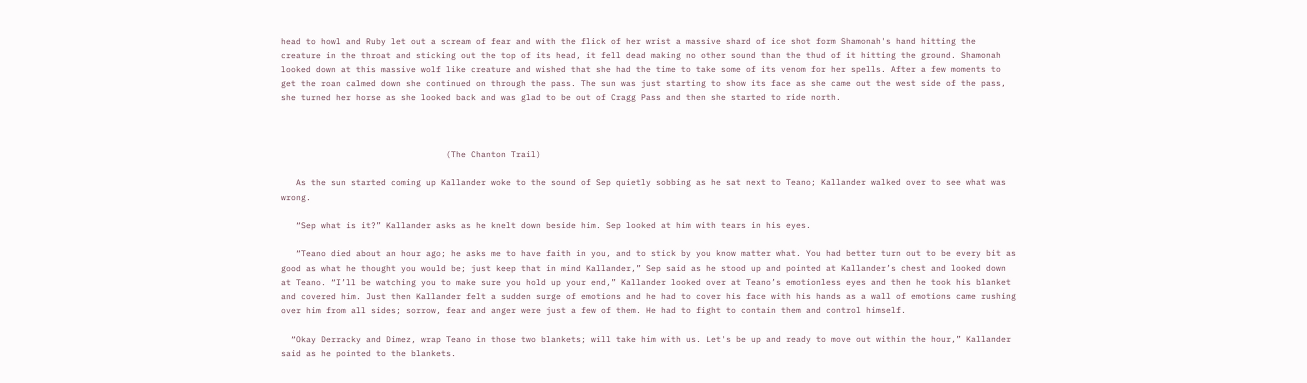head to howl and Ruby let out a scream of fear and with the flick of her wrist a massive shard of ice shot form Shamonah's hand hitting the creature in the throat and sticking out the top of its head, it fell dead making no other sound than the thud of it hitting the ground. Shamonah looked down at this massive wolf like creature and wished that she had the time to take some of its venom for her spells. After a few moments to get the roan calmed down she continued on through the pass. The sun was just starting to show its face as she came out the west side of the pass, she turned her horse as she looked back and was glad to be out of Cragg Pass and then she started to ride north.



                                 (The Chanton Trail)

   As the sun started coming up Kallander woke to the sound of Sep quietly sobbing as he sat next to Teano; Kallander walked over to see what was wrong.

   “Sep what is it?” Kallander asks as he knelt down beside him. Sep looked at him with tears in his eyes.

   “Teano died about an hour ago; he asks me to have faith in you, and to stick by you know matter what. You had better turn out to be every bit as good as what he thought you would be; just keep that in mind Kallander,” Sep said as he stood up and pointed at Kallander’s chest and looked down at Teano. “I’ll be watching you to make sure you hold up your end,” Kallander looked over at Teano’s emotionless eyes and then he took his blanket and covered him. Just then Kallander felt a sudden surge of emotions and he had to cover his face with his hands as a wall of emotions came rushing over him from all sides; sorrow, fear and anger were just a few of them. He had to fight to contain them and control himself.

  “Okay Derracky and Dimez, wrap Teano in those two blankets; will take him with us. Let's be up and ready to move out within the hour,” Kallander said as he pointed to the blankets.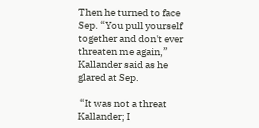Then he turned to face Sep. “You pull yourself together and don't ever threaten me again,” Kallander said as he glared at Sep.

 “It was not a threat Kallander; I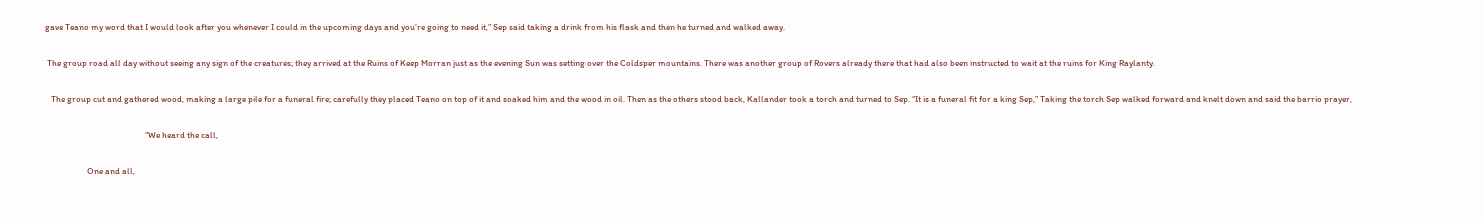gave Teano my word that I would look after you whenever I could in the upcoming days and you’re going to need it,” Sep said taking a drink from his flask and then he turned and walked away.

 The group road all day without seeing any sign of the creatures; they arrived at the Ruins of Keep Morran just as the evening Sun was setting over the Coldsper mountains. There was another group of Rovers already there that had also been instructed to wait at the ruins for King Raylanty.

   The group cut and gathered wood, making a large pile for a funeral fire; carefully they placed Teano on top of it and soaked him and the wood in oil. Then as the others stood back, Kallander took a torch and turned to Sep. “It is a funeral fit for a king Sep,” Taking the torch Sep walked forward and knelt down and said the barrio prayer,

                                                  “We heard the call,

                     One and all,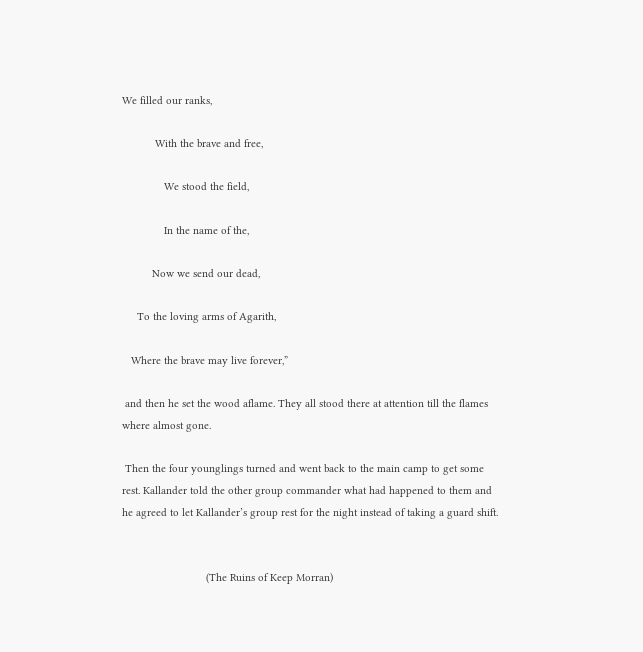We filled our ranks,

           With the brave and free,

              We stood the field,

              In the name of the,

          Now we send our dead,

     To the loving arms of Agarith,

   Where the brave may live forever,”

 and then he set the wood aflame. They all stood there at attention till the flames where almost gone.

 Then the four younglings turned and went back to the main camp to get some rest. Kallander told the other group commander what had happened to them and he agreed to let Kallander’s group rest for the night instead of taking a guard shift.


                            (The Ruins of Keep Morran)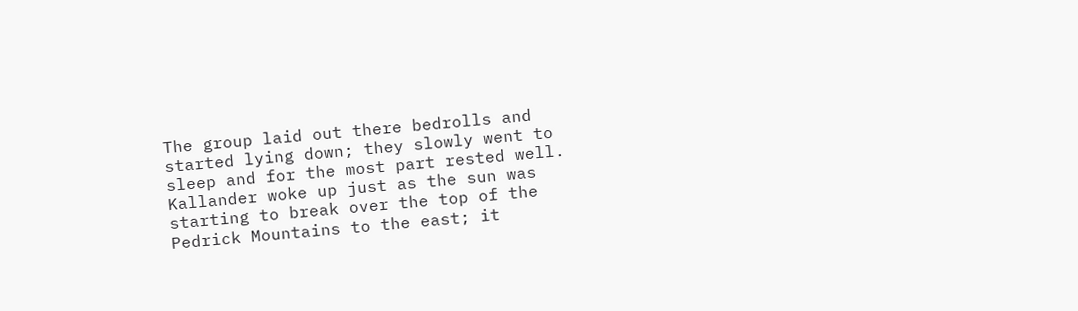The group laid out there bedrolls and started lying down; they slowly went to sleep and for the most part rested well. Kallander woke up just as the sun was starting to break over the top of the Pedrick Mountains to the east; it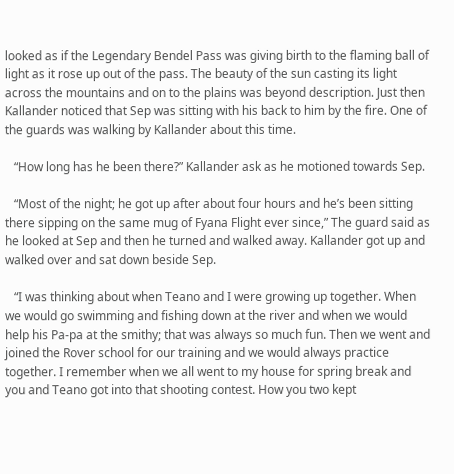looked as if the Legendary Bendel Pass was giving birth to the flaming ball of light as it rose up out of the pass. The beauty of the sun casting its light across the mountains and on to the plains was beyond description. Just then Kallander noticed that Sep was sitting with his back to him by the fire. One of the guards was walking by Kallander about this time.

   “How long has he been there?” Kallander ask as he motioned towards Sep.

   “Most of the night; he got up after about four hours and he’s been sitting there sipping on the same mug of Fyana Flight ever since,” The guard said as he looked at Sep and then he turned and walked away. Kallander got up and walked over and sat down beside Sep.

   “I was thinking about when Teano and I were growing up together. When we would go swimming and fishing down at the river and when we would help his Pa-pa at the smithy; that was always so much fun. Then we went and joined the Rover school for our training and we would always practice together. I remember when we all went to my house for spring break and you and Teano got into that shooting contest. How you two kept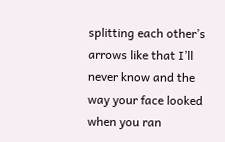splitting each other’s arrows like that I’ll never know and the way your face looked when you ran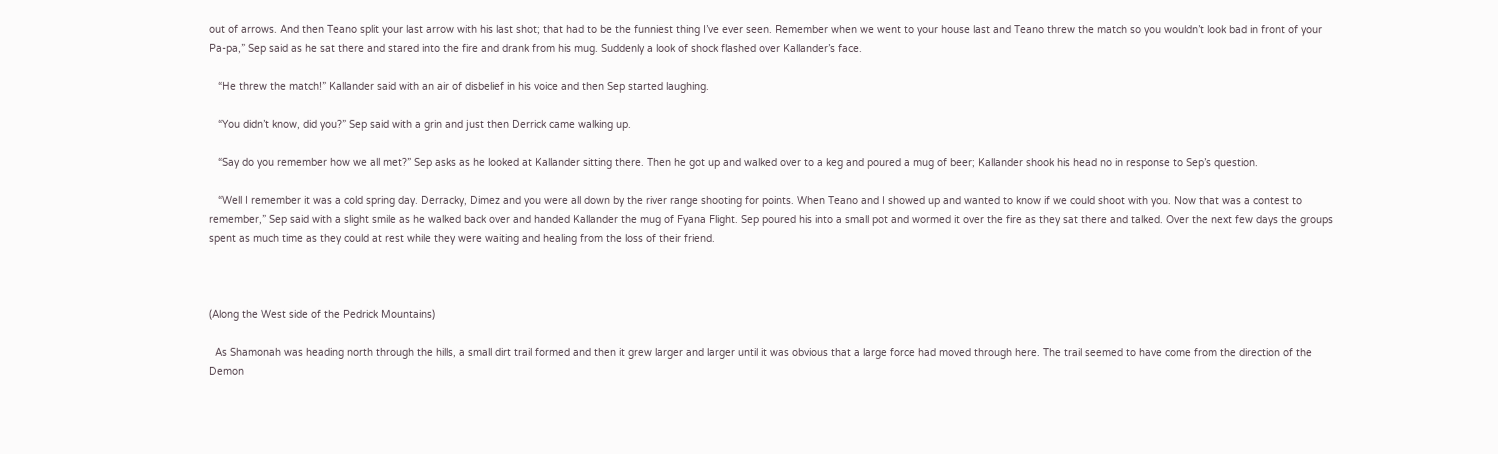out of arrows. And then Teano split your last arrow with his last shot; that had to be the funniest thing I’ve ever seen. Remember when we went to your house last and Teano threw the match so you wouldn’t look bad in front of your Pa-pa,” Sep said as he sat there and stared into the fire and drank from his mug. Suddenly a look of shock flashed over Kallander’s face.

   “He threw the match!” Kallander said with an air of disbelief in his voice and then Sep started laughing.

   “You didn’t know, did you?” Sep said with a grin and just then Derrick came walking up.

   “Say do you remember how we all met?” Sep asks as he looked at Kallander sitting there. Then he got up and walked over to a keg and poured a mug of beer; Kallander shook his head no in response to Sep’s question.

   “Well I remember it was a cold spring day. Derracky, Dimez and you were all down by the river range shooting for points. When Teano and I showed up and wanted to know if we could shoot with you. Now that was a contest to remember,” Sep said with a slight smile as he walked back over and handed Kallander the mug of Fyana Flight. Sep poured his into a small pot and wormed it over the fire as they sat there and talked. Over the next few days the groups spent as much time as they could at rest while they were waiting and healing from the loss of their friend.



(Along the West side of the Pedrick Mountains)

  As Shamonah was heading north through the hills, a small dirt trail formed and then it grew larger and larger until it was obvious that a large force had moved through here. The trail seemed to have come from the direction of the Demon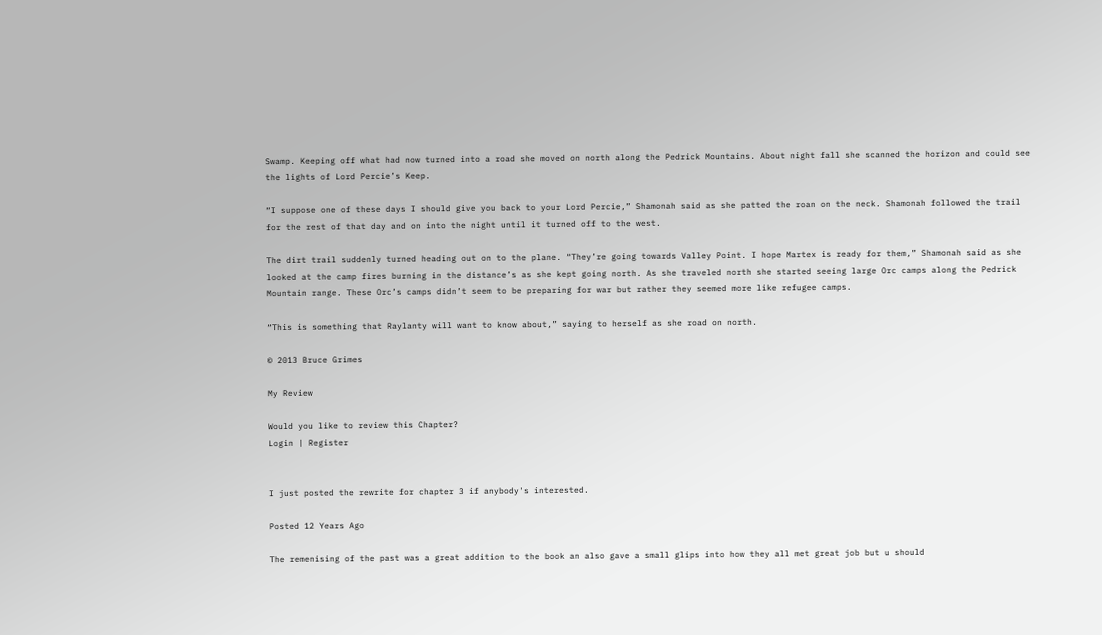Swamp. Keeping off what had now turned into a road she moved on north along the Pedrick Mountains. About night fall she scanned the horizon and could see the lights of Lord Percie’s Keep.

“I suppose one of these days I should give you back to your Lord Percie,” Shamonah said as she patted the roan on the neck. Shamonah followed the trail for the rest of that day and on into the night until it turned off to the west.

The dirt trail suddenly turned heading out on to the plane. “They’re going towards Valley Point. I hope Martex is ready for them,” Shamonah said as she looked at the camp fires burning in the distance’s as she kept going north. As she traveled north she started seeing large Orc camps along the Pedrick Mountain range. These Orc’s camps didn’t seem to be preparing for war but rather they seemed more like refugee camps.

“This is something that Raylanty will want to know about,” saying to herself as she road on north.

© 2013 Bruce Grimes

My Review

Would you like to review this Chapter?
Login | Register


I just posted the rewrite for chapter 3 if anybody's interested.

Posted 12 Years Ago

The remenising of the past was a great addition to the book an also gave a small glips into how they all met great job but u should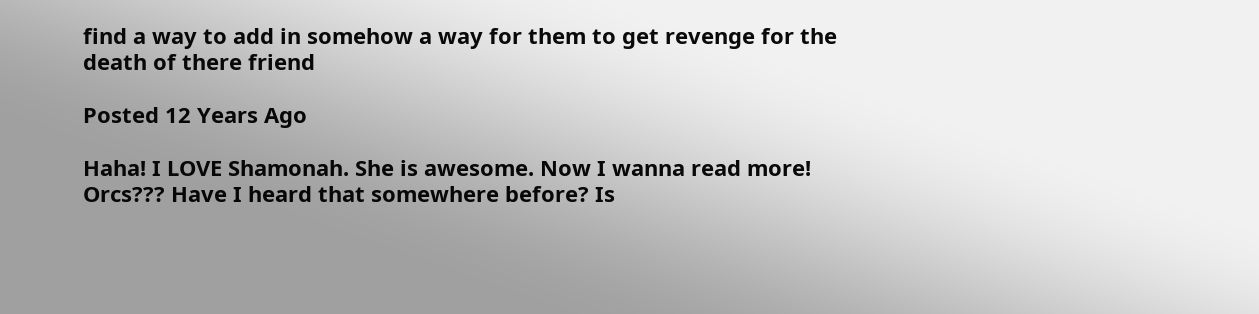find a way to add in somehow a way for them to get revenge for the death of there friend

Posted 12 Years Ago

Haha! I LOVE Shamonah. She is awesome. Now I wanna read more! Orcs??? Have I heard that somewhere before? Is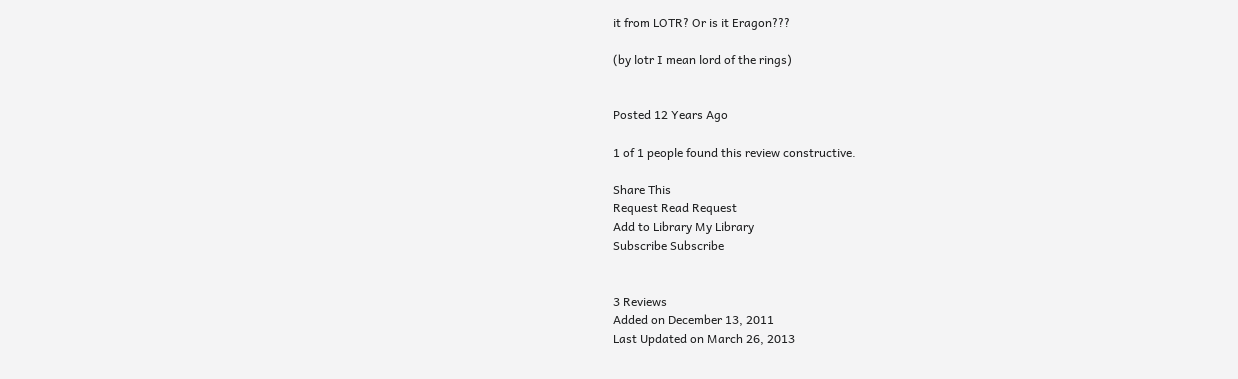it from LOTR? Or is it Eragon???

(by lotr I mean lord of the rings)


Posted 12 Years Ago

1 of 1 people found this review constructive.

Share This
Request Read Request
Add to Library My Library
Subscribe Subscribe


3 Reviews
Added on December 13, 2011
Last Updated on March 26, 2013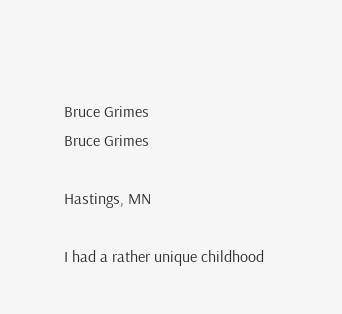Bruce Grimes
Bruce Grimes

Hastings, MN

I had a rather unique childhood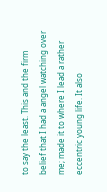to say the least. This and the firm belief that I had a angel watching over me; made it to where I lead a rather eccentric young life. It also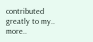contributed greatly to my.. more..